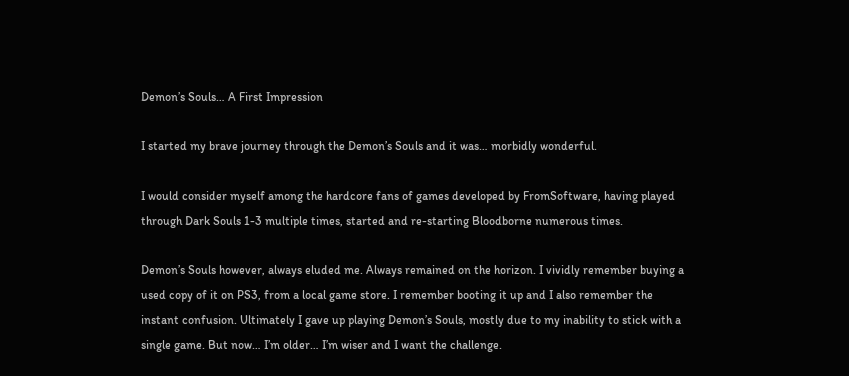Demon’s Souls… A First Impression

I started my brave journey through the Demon’s Souls and it was… morbidly wonderful.

I would consider myself among the hardcore fans of games developed by FromSoftware, having played through Dark Souls 1-3 multiple times, started and re-starting Bloodborne numerous times.

Demon’s Souls however, always eluded me. Always remained on the horizon. I vividly remember buying a used copy of it on PS3, from a local game store. I remember booting it up and I also remember the instant confusion. Ultimately I gave up playing Demon’s Souls, mostly due to my inability to stick with a single game. But now… I’m older… I’m wiser and I want the challenge.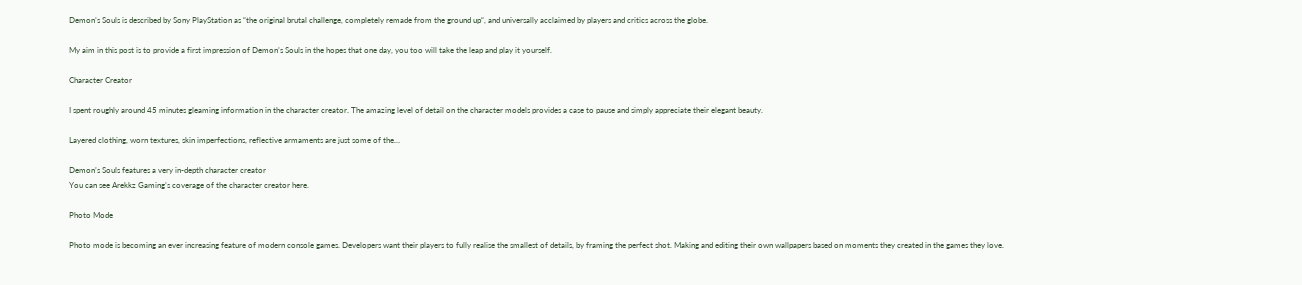Demon’s Souls is described by Sony PlayStation as “the original brutal challenge, completely remade from the ground up“, and universally acclaimed by players and critics across the globe.

My aim in this post is to provide a first impression of Demon’s Souls in the hopes that one day, you too will take the leap and play it yourself.

Character Creator

I spent roughly around 45 minutes gleaming information in the character creator. The amazing level of detail on the character models provides a case to pause and simply appreciate their elegant beauty.

Layered clothing, worn textures, skin imperfections, reflective armaments are just some of the…

Demon’s Souls features a very in-depth character creator
You can see Arekkz Gaming’s coverage of the character creator here.

Photo Mode

Photo mode is becoming an ever increasing feature of modern console games. Developers want their players to fully realise the smallest of details, by framing the perfect shot. Making and editing their own wallpapers based on moments they created in the games they love.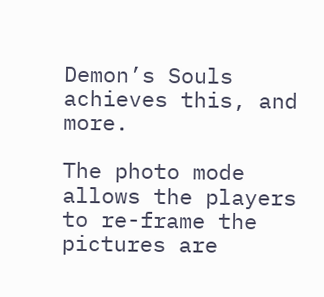Demon’s Souls achieves this, and more.

The photo mode allows the players to re-frame the pictures are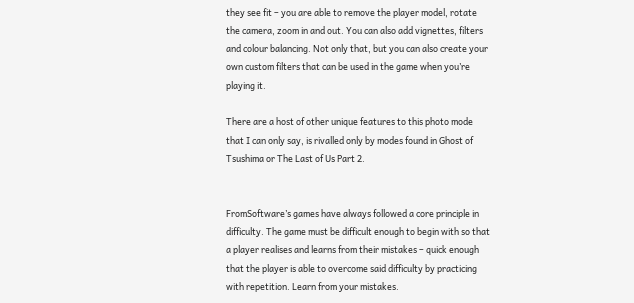they see fit – you are able to remove the player model, rotate the camera, zoom in and out. You can also add vignettes, filters and colour balancing. Not only that, but you can also create your own custom filters that can be used in the game when you’re playing it.

There are a host of other unique features to this photo mode that I can only say, is rivalled only by modes found in Ghost of Tsushima or The Last of Us Part 2.


FromSoftware’s games have always followed a core principle in difficulty. The game must be difficult enough to begin with so that a player realises and learns from their mistakes – quick enough that the player is able to overcome said difficulty by practicing with repetition. Learn from your mistakes.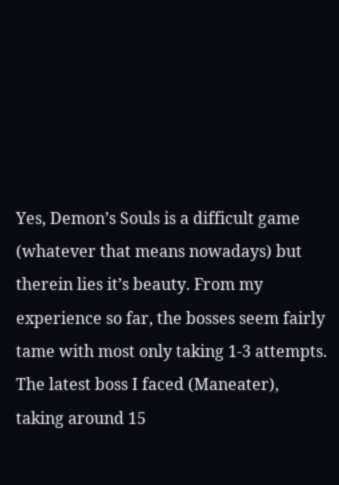Yes, Demon’s Souls is a difficult game (whatever that means nowadays) but therein lies it’s beauty. From my experience so far, the bosses seem fairly tame with most only taking 1-3 attempts. The latest boss I faced (Maneater), taking around 15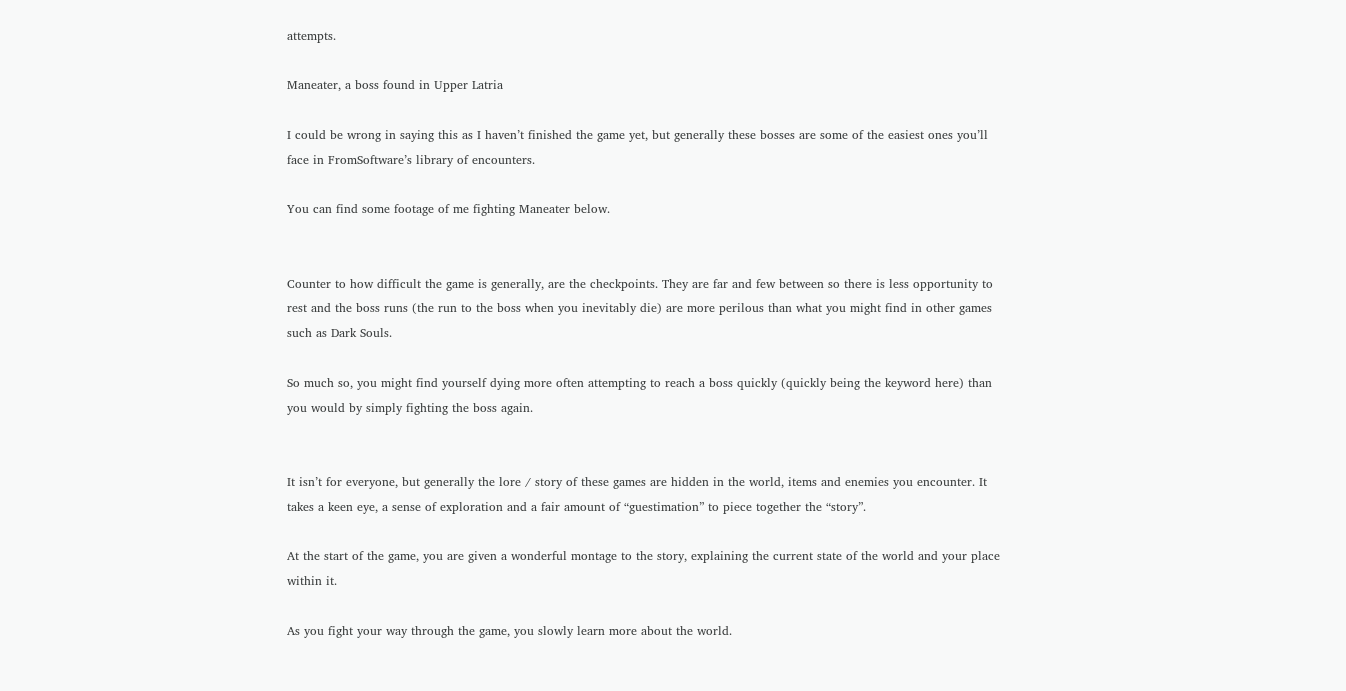attempts.

Maneater, a boss found in Upper Latria

I could be wrong in saying this as I haven’t finished the game yet, but generally these bosses are some of the easiest ones you’ll face in FromSoftware’s library of encounters.

You can find some footage of me fighting Maneater below.


Counter to how difficult the game is generally, are the checkpoints. They are far and few between so there is less opportunity to rest and the boss runs (the run to the boss when you inevitably die) are more perilous than what you might find in other games such as Dark Souls.

So much so, you might find yourself dying more often attempting to reach a boss quickly (quickly being the keyword here) than you would by simply fighting the boss again.


It isn’t for everyone, but generally the lore / story of these games are hidden in the world, items and enemies you encounter. It takes a keen eye, a sense of exploration and a fair amount of “guestimation” to piece together the “story”.

At the start of the game, you are given a wonderful montage to the story, explaining the current state of the world and your place within it.

As you fight your way through the game, you slowly learn more about the world.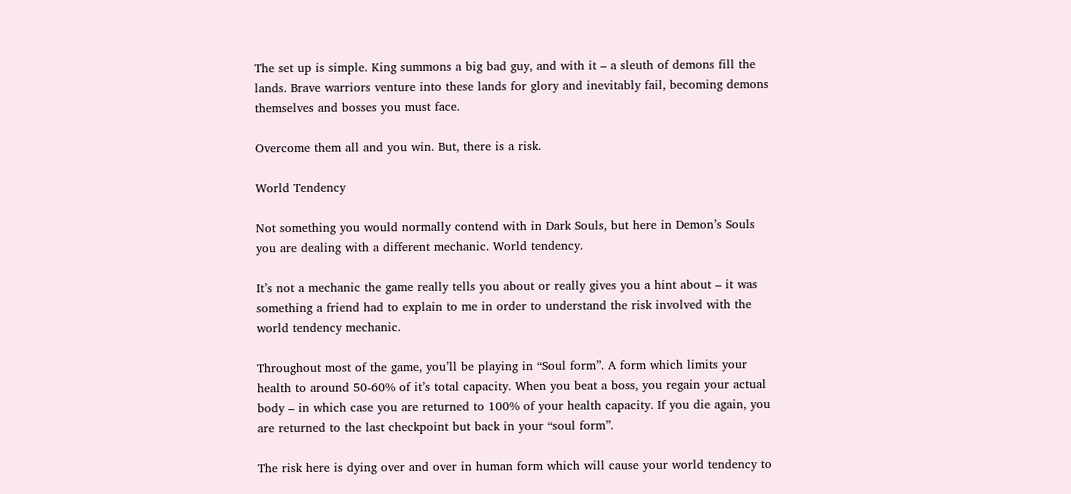The set up is simple. King summons a big bad guy, and with it – a sleuth of demons fill the lands. Brave warriors venture into these lands for glory and inevitably fail, becoming demons themselves and bosses you must face.

Overcome them all and you win. But, there is a risk.

World Tendency

Not something you would normally contend with in Dark Souls, but here in Demon’s Souls you are dealing with a different mechanic. World tendency.

It’s not a mechanic the game really tells you about or really gives you a hint about – it was something a friend had to explain to me in order to understand the risk involved with the world tendency mechanic.

Throughout most of the game, you’ll be playing in “Soul form”. A form which limits your health to around 50-60% of it’s total capacity. When you beat a boss, you regain your actual body – in which case you are returned to 100% of your health capacity. If you die again, you are returned to the last checkpoint but back in your “soul form”.

The risk here is dying over and over in human form which will cause your world tendency to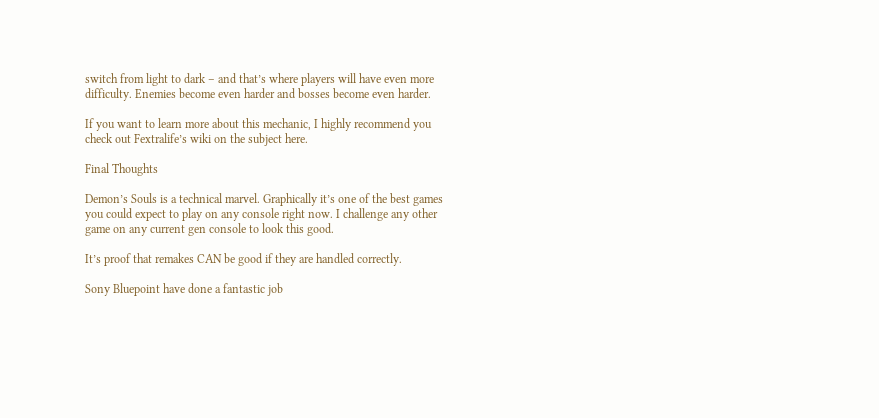switch from light to dark – and that’s where players will have even more difficulty. Enemies become even harder and bosses become even harder.

If you want to learn more about this mechanic, I highly recommend you check out Fextralife’s wiki on the subject here.

Final Thoughts

Demon’s Souls is a technical marvel. Graphically it’s one of the best games you could expect to play on any console right now. I challenge any other game on any current gen console to look this good.

It’s proof that remakes CAN be good if they are handled correctly.

Sony Bluepoint have done a fantastic job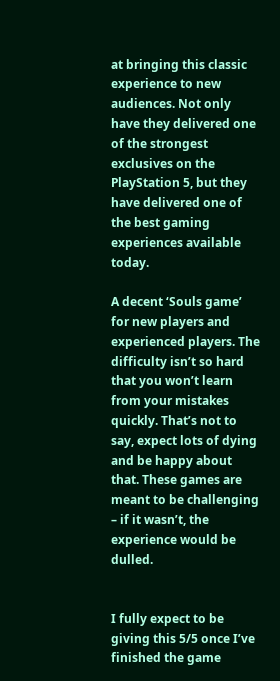at bringing this classic experience to new audiences. Not only have they delivered one of the strongest exclusives on the PlayStation 5, but they have delivered one of the best gaming experiences available today.

A decent ‘Souls game’ for new players and experienced players. The difficulty isn’t so hard that you won’t learn from your mistakes quickly. That’s not to say, expect lots of dying and be happy about that. These games are meant to be challenging – if it wasn’t, the experience would be dulled.


I fully expect to be giving this 5/5 once I’ve finished the game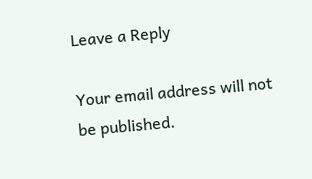Leave a Reply

Your email address will not be published.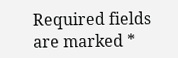Required fields are marked *